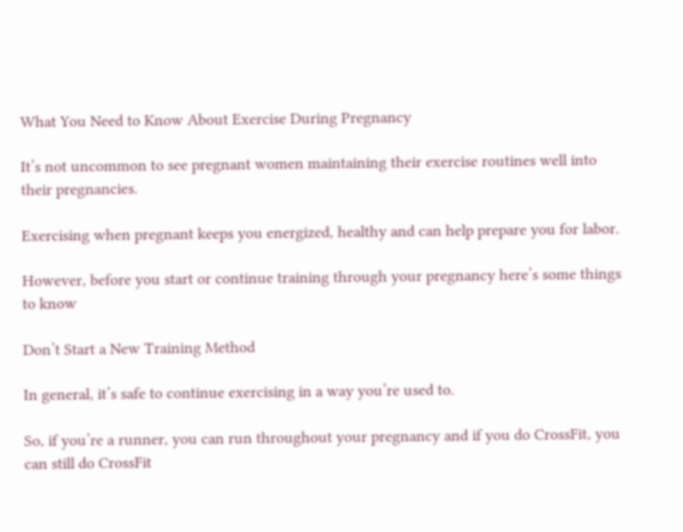What You Need to Know About Exercise During Pregnancy

It’s not uncommon to see pregnant women maintaining their exercise routines well into their pregnancies.

Exercising when pregnant keeps you energized, healthy and can help prepare you for labor.

However, before you start or continue training through your pregnancy here’s some things to know

Don’t Start a New Training Method

In general, it’s safe to continue exercising in a way you’re used to.

So, if you’re a runner, you can run throughout your pregnancy and if you do CrossFit, you can still do CrossFit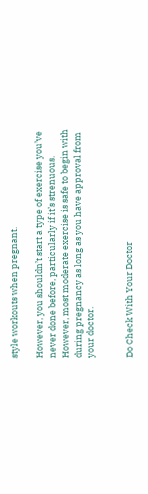style workouts when pregnant.

However, you shouldn’t start a type of exercise you’ve never done before, particularly if it’s strenuous. However, most moderate exercise is safe to begin with during pregnancy as long as you have approval from your doctor.


Do Check With Your Doctor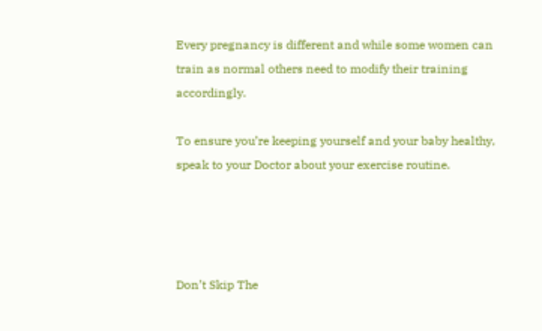Every pregnancy is different and while some women can train as normal others need to modify their training accordingly.

To ensure you’re keeping yourself and your baby healthy, speak to your Doctor about your exercise routine.




Don’t Skip The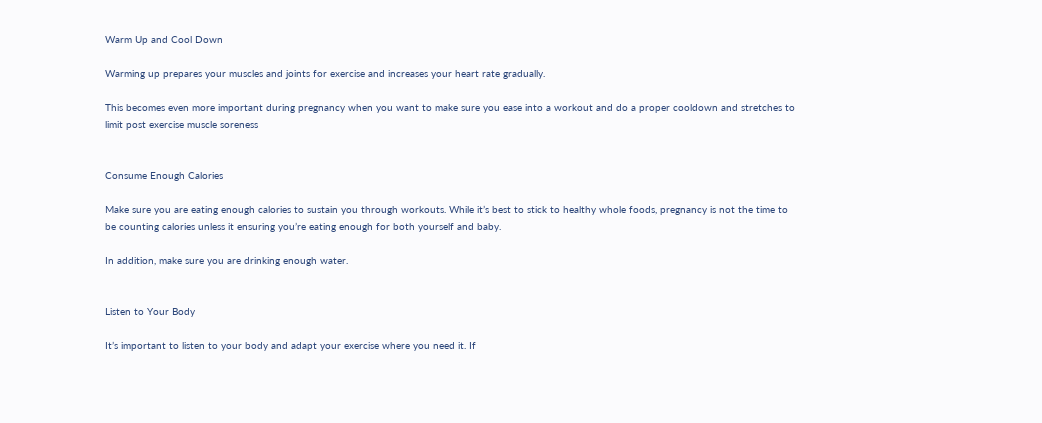Warm Up and Cool Down

Warming up prepares your muscles and joints for exercise and increases your heart rate gradually.

This becomes even more important during pregnancy when you want to make sure you ease into a workout and do a proper cooldown and stretches to limit post exercise muscle soreness


Consume Enough Calories

Make sure you are eating enough calories to sustain you through workouts. While it’s best to stick to healthy whole foods, pregnancy is not the time to be counting calories unless it ensuring you’re eating enough for both yourself and baby.

In addition, make sure you are drinking enough water.


Listen to Your Body

It’s important to listen to your body and adapt your exercise where you need it. If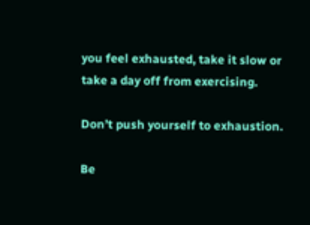you feel exhausted, take it slow or take a day off from exercising.

Don’t push yourself to exhaustion.

Be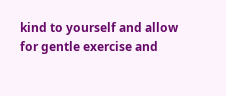kind to yourself and allow for gentle exercise and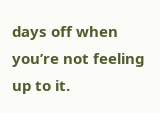days off when you’re not feeling up to it.